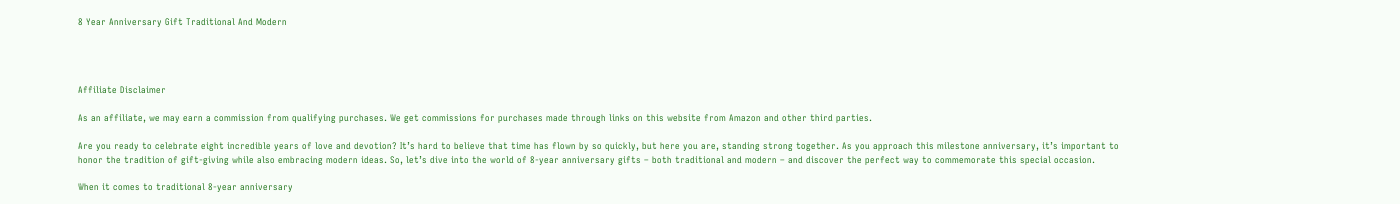8 Year Anniversary Gift Traditional And Modern




Affiliate Disclaimer

As an affiliate, we may earn a commission from qualifying purchases. We get commissions for purchases made through links on this website from Amazon and other third parties.

Are you ready to celebrate eight incredible years of love and devotion? It’s hard to believe that time has flown by so quickly, but here you are, standing strong together. As you approach this milestone anniversary, it’s important to honor the tradition of gift-giving while also embracing modern ideas. So, let’s dive into the world of 8-year anniversary gifts – both traditional and modern – and discover the perfect way to commemorate this special occasion.

When it comes to traditional 8-year anniversary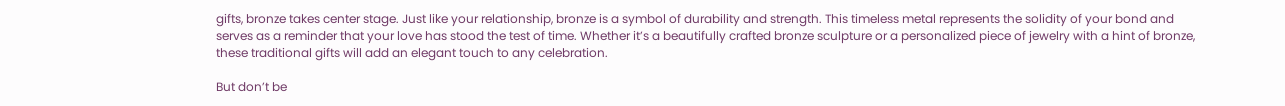gifts, bronze takes center stage. Just like your relationship, bronze is a symbol of durability and strength. This timeless metal represents the solidity of your bond and serves as a reminder that your love has stood the test of time. Whether it’s a beautifully crafted bronze sculpture or a personalized piece of jewelry with a hint of bronze, these traditional gifts will add an elegant touch to any celebration.

But don’t be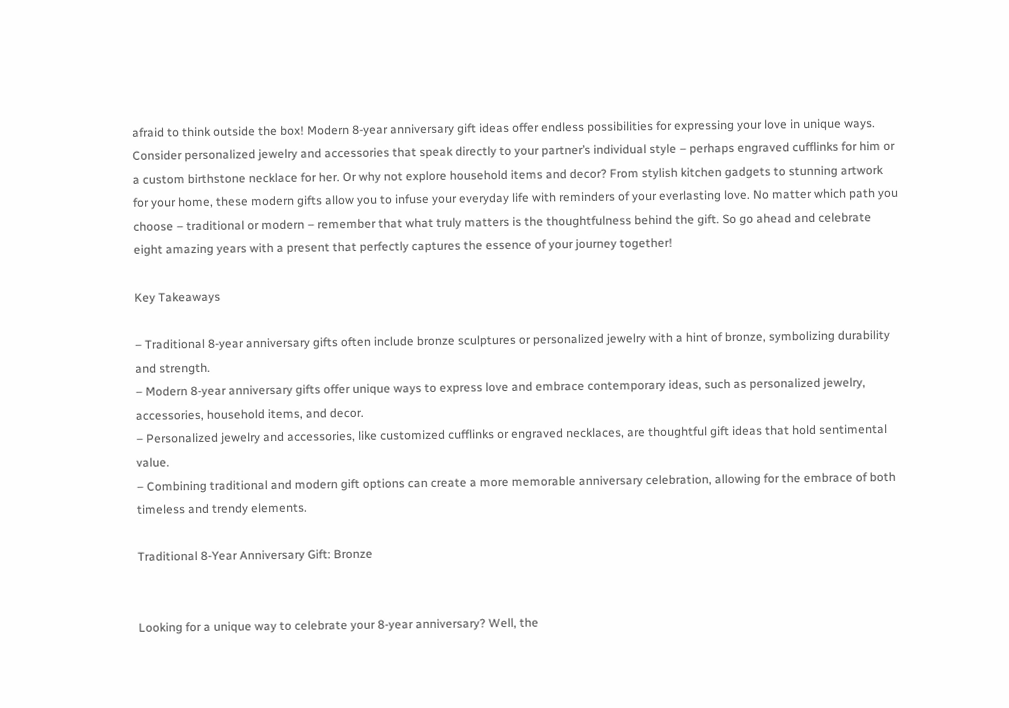afraid to think outside the box! Modern 8-year anniversary gift ideas offer endless possibilities for expressing your love in unique ways. Consider personalized jewelry and accessories that speak directly to your partner’s individual style – perhaps engraved cufflinks for him or a custom birthstone necklace for her. Or why not explore household items and decor? From stylish kitchen gadgets to stunning artwork for your home, these modern gifts allow you to infuse your everyday life with reminders of your everlasting love. No matter which path you choose – traditional or modern – remember that what truly matters is the thoughtfulness behind the gift. So go ahead and celebrate eight amazing years with a present that perfectly captures the essence of your journey together!

Key Takeaways

– Traditional 8-year anniversary gifts often include bronze sculptures or personalized jewelry with a hint of bronze, symbolizing durability and strength.
– Modern 8-year anniversary gifts offer unique ways to express love and embrace contemporary ideas, such as personalized jewelry, accessories, household items, and decor.
– Personalized jewelry and accessories, like customized cufflinks or engraved necklaces, are thoughtful gift ideas that hold sentimental value.
– Combining traditional and modern gift options can create a more memorable anniversary celebration, allowing for the embrace of both timeless and trendy elements.

Traditional 8-Year Anniversary Gift: Bronze


Looking for a unique way to celebrate your 8-year anniversary? Well, the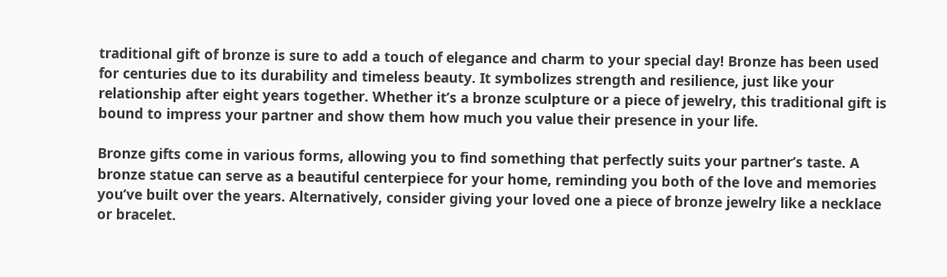traditional gift of bronze is sure to add a touch of elegance and charm to your special day! Bronze has been used for centuries due to its durability and timeless beauty. It symbolizes strength and resilience, just like your relationship after eight years together. Whether it’s a bronze sculpture or a piece of jewelry, this traditional gift is bound to impress your partner and show them how much you value their presence in your life.

Bronze gifts come in various forms, allowing you to find something that perfectly suits your partner’s taste. A bronze statue can serve as a beautiful centerpiece for your home, reminding you both of the love and memories you’ve built over the years. Alternatively, consider giving your loved one a piece of bronze jewelry like a necklace or bracelet.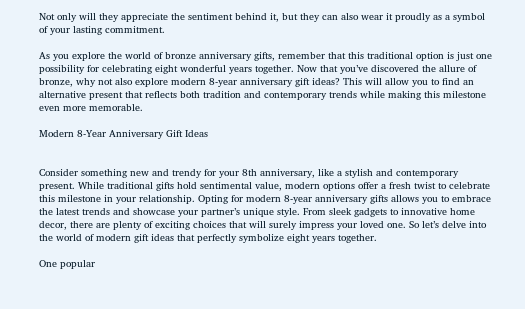Not only will they appreciate the sentiment behind it, but they can also wear it proudly as a symbol of your lasting commitment.

As you explore the world of bronze anniversary gifts, remember that this traditional option is just one possibility for celebrating eight wonderful years together. Now that you’ve discovered the allure of bronze, why not also explore modern 8-year anniversary gift ideas? This will allow you to find an alternative present that reflects both tradition and contemporary trends while making this milestone even more memorable.

Modern 8-Year Anniversary Gift Ideas


Consider something new and trendy for your 8th anniversary, like a stylish and contemporary present. While traditional gifts hold sentimental value, modern options offer a fresh twist to celebrate this milestone in your relationship. Opting for modern 8-year anniversary gifts allows you to embrace the latest trends and showcase your partner’s unique style. From sleek gadgets to innovative home decor, there are plenty of exciting choices that will surely impress your loved one. So let’s delve into the world of modern gift ideas that perfectly symbolize eight years together.

One popular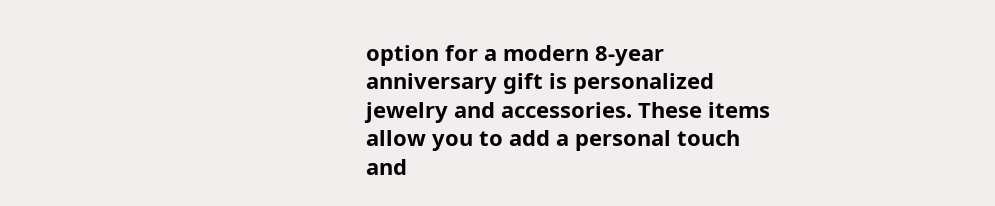option for a modern 8-year anniversary gift is personalized jewelry and accessories. These items allow you to add a personal touch and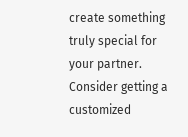create something truly special for your partner. Consider getting a customized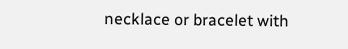necklace or bracelet with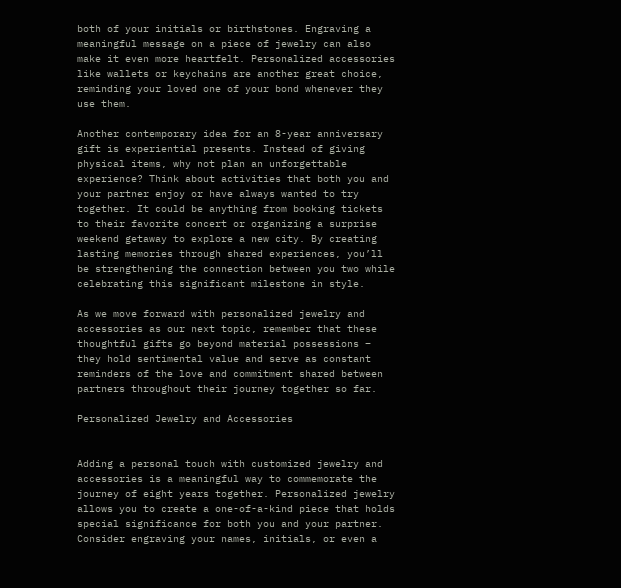both of your initials or birthstones. Engraving a meaningful message on a piece of jewelry can also make it even more heartfelt. Personalized accessories like wallets or keychains are another great choice, reminding your loved one of your bond whenever they use them.

Another contemporary idea for an 8-year anniversary gift is experiential presents. Instead of giving physical items, why not plan an unforgettable experience? Think about activities that both you and your partner enjoy or have always wanted to try together. It could be anything from booking tickets to their favorite concert or organizing a surprise weekend getaway to explore a new city. By creating lasting memories through shared experiences, you’ll be strengthening the connection between you two while celebrating this significant milestone in style.

As we move forward with personalized jewelry and accessories as our next topic, remember that these thoughtful gifts go beyond material possessions – they hold sentimental value and serve as constant reminders of the love and commitment shared between partners throughout their journey together so far.

Personalized Jewelry and Accessories


Adding a personal touch with customized jewelry and accessories is a meaningful way to commemorate the journey of eight years together. Personalized jewelry allows you to create a one-of-a-kind piece that holds special significance for both you and your partner. Consider engraving your names, initials, or even a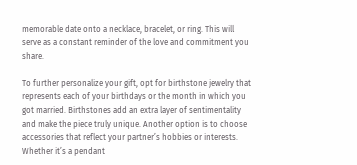memorable date onto a necklace, bracelet, or ring. This will serve as a constant reminder of the love and commitment you share.

To further personalize your gift, opt for birthstone jewelry that represents each of your birthdays or the month in which you got married. Birthstones add an extra layer of sentimentality and make the piece truly unique. Another option is to choose accessories that reflect your partner’s hobbies or interests. Whether it’s a pendant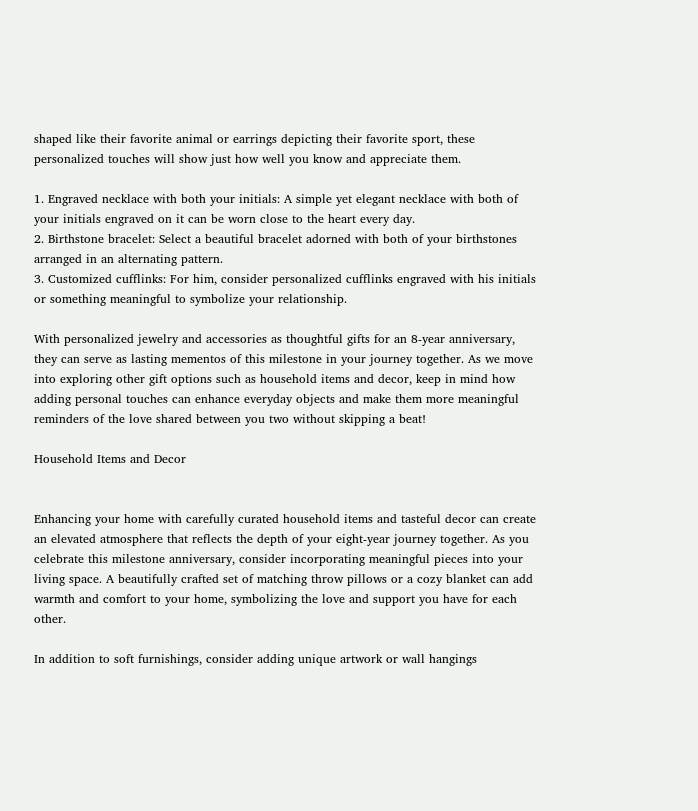shaped like their favorite animal or earrings depicting their favorite sport, these personalized touches will show just how well you know and appreciate them.

1. Engraved necklace with both your initials: A simple yet elegant necklace with both of your initials engraved on it can be worn close to the heart every day.
2. Birthstone bracelet: Select a beautiful bracelet adorned with both of your birthstones arranged in an alternating pattern.
3. Customized cufflinks: For him, consider personalized cufflinks engraved with his initials or something meaningful to symbolize your relationship.

With personalized jewelry and accessories as thoughtful gifts for an 8-year anniversary, they can serve as lasting mementos of this milestone in your journey together. As we move into exploring other gift options such as household items and decor, keep in mind how adding personal touches can enhance everyday objects and make them more meaningful reminders of the love shared between you two without skipping a beat!

Household Items and Decor


Enhancing your home with carefully curated household items and tasteful decor can create an elevated atmosphere that reflects the depth of your eight-year journey together. As you celebrate this milestone anniversary, consider incorporating meaningful pieces into your living space. A beautifully crafted set of matching throw pillows or a cozy blanket can add warmth and comfort to your home, symbolizing the love and support you have for each other.

In addition to soft furnishings, consider adding unique artwork or wall hangings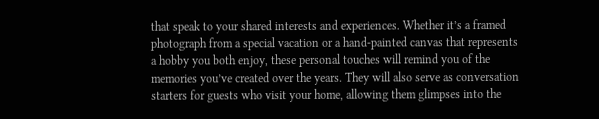that speak to your shared interests and experiences. Whether it’s a framed photograph from a special vacation or a hand-painted canvas that represents a hobby you both enjoy, these personal touches will remind you of the memories you’ve created over the years. They will also serve as conversation starters for guests who visit your home, allowing them glimpses into the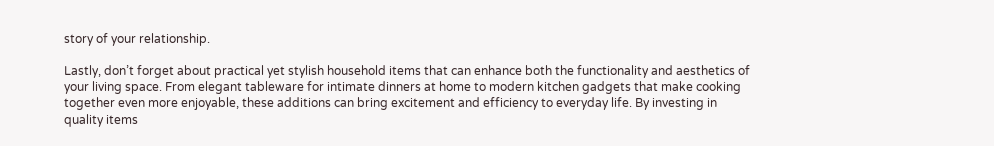story of your relationship.

Lastly, don’t forget about practical yet stylish household items that can enhance both the functionality and aesthetics of your living space. From elegant tableware for intimate dinners at home to modern kitchen gadgets that make cooking together even more enjoyable, these additions can bring excitement and efficiency to everyday life. By investing in quality items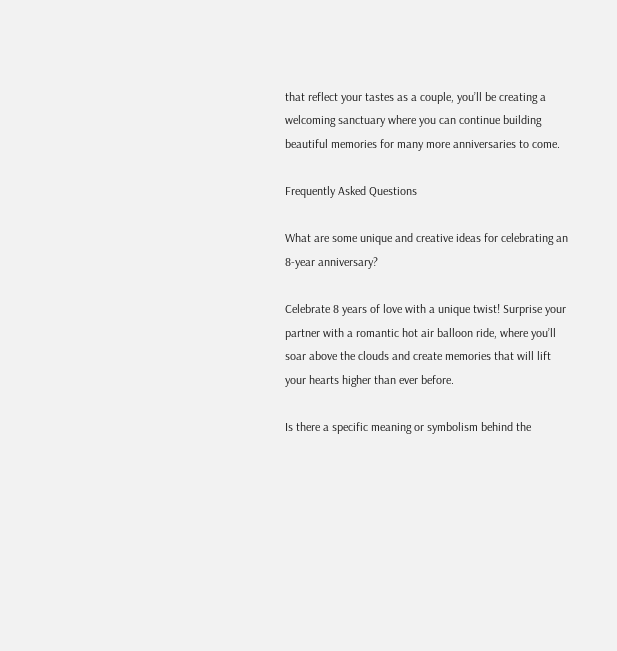that reflect your tastes as a couple, you’ll be creating a welcoming sanctuary where you can continue building beautiful memories for many more anniversaries to come.

Frequently Asked Questions

What are some unique and creative ideas for celebrating an 8-year anniversary?

Celebrate 8 years of love with a unique twist! Surprise your partner with a romantic hot air balloon ride, where you’ll soar above the clouds and create memories that will lift your hearts higher than ever before.

Is there a specific meaning or symbolism behind the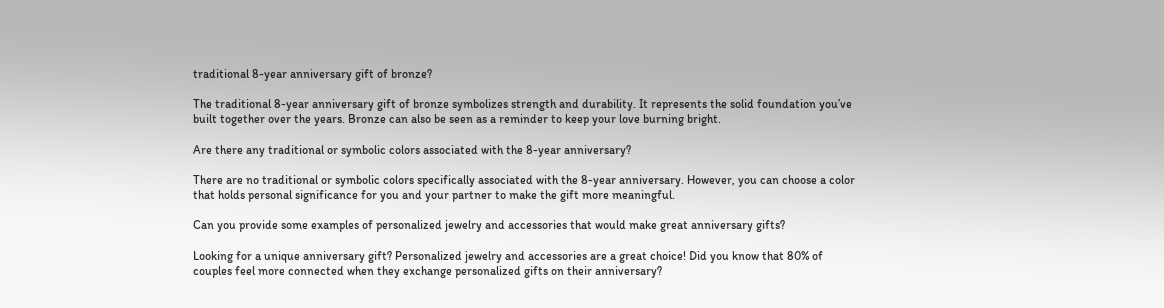traditional 8-year anniversary gift of bronze?

The traditional 8-year anniversary gift of bronze symbolizes strength and durability. It represents the solid foundation you’ve built together over the years. Bronze can also be seen as a reminder to keep your love burning bright.

Are there any traditional or symbolic colors associated with the 8-year anniversary?

There are no traditional or symbolic colors specifically associated with the 8-year anniversary. However, you can choose a color that holds personal significance for you and your partner to make the gift more meaningful.

Can you provide some examples of personalized jewelry and accessories that would make great anniversary gifts?

Looking for a unique anniversary gift? Personalized jewelry and accessories are a great choice! Did you know that 80% of couples feel more connected when they exchange personalized gifts on their anniversary?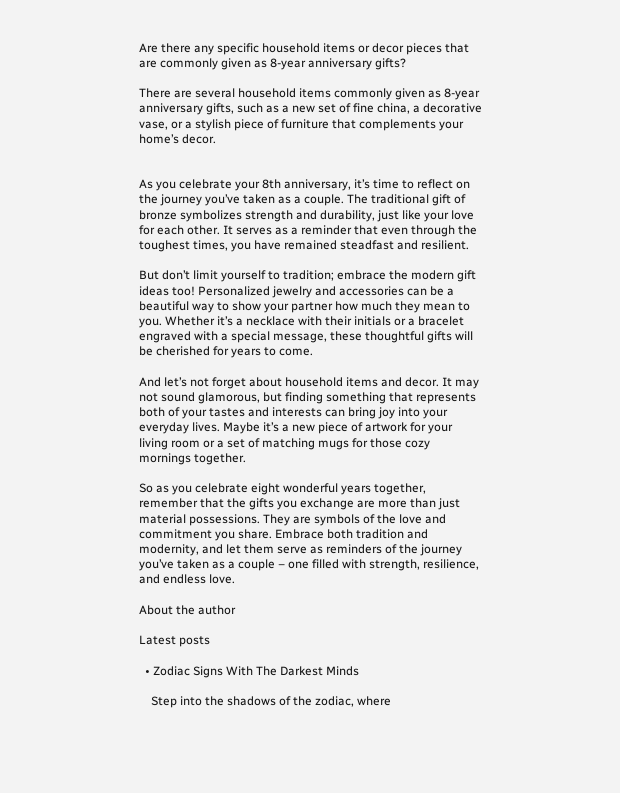Are there any specific household items or decor pieces that are commonly given as 8-year anniversary gifts?

There are several household items commonly given as 8-year anniversary gifts, such as a new set of fine china, a decorative vase, or a stylish piece of furniture that complements your home’s decor.


As you celebrate your 8th anniversary, it’s time to reflect on the journey you’ve taken as a couple. The traditional gift of bronze symbolizes strength and durability, just like your love for each other. It serves as a reminder that even through the toughest times, you have remained steadfast and resilient.

But don’t limit yourself to tradition; embrace the modern gift ideas too! Personalized jewelry and accessories can be a beautiful way to show your partner how much they mean to you. Whether it’s a necklace with their initials or a bracelet engraved with a special message, these thoughtful gifts will be cherished for years to come.

And let’s not forget about household items and decor. It may not sound glamorous, but finding something that represents both of your tastes and interests can bring joy into your everyday lives. Maybe it’s a new piece of artwork for your living room or a set of matching mugs for those cozy mornings together.

So as you celebrate eight wonderful years together, remember that the gifts you exchange are more than just material possessions. They are symbols of the love and commitment you share. Embrace both tradition and modernity, and let them serve as reminders of the journey you’ve taken as a couple – one filled with strength, resilience, and endless love.

About the author

Latest posts

  • Zodiac Signs With The Darkest Minds

    Step into the shadows of the zodiac, where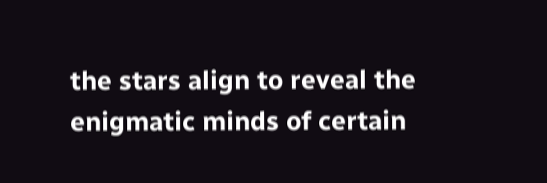the stars align to reveal the enigmatic minds of certain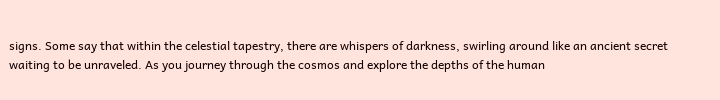signs. Some say that within the celestial tapestry, there are whispers of darkness, swirling around like an ancient secret waiting to be unraveled. As you journey through the cosmos and explore the depths of the human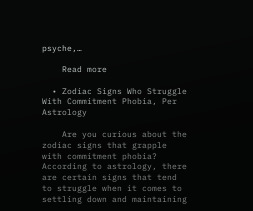psyche,…

    Read more

  • Zodiac Signs Who Struggle With Commitment Phobia, Per Astrology

    Are you curious about the zodiac signs that grapple with commitment phobia? According to astrology, there are certain signs that tend to struggle when it comes to settling down and maintaining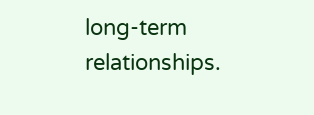long-term relationships.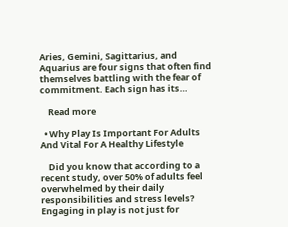Aries, Gemini, Sagittarius, and Aquarius are four signs that often find themselves battling with the fear of commitment. Each sign has its…

    Read more

  • Why Play Is Important For Adults And Vital For A Healthy Lifestyle

    Did you know that according to a recent study, over 50% of adults feel overwhelmed by their daily responsibilities and stress levels? Engaging in play is not just for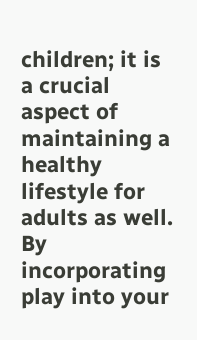children; it is a crucial aspect of maintaining a healthy lifestyle for adults as well. By incorporating play into your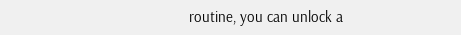routine, you can unlock a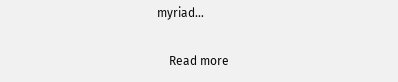myriad…

    Read more